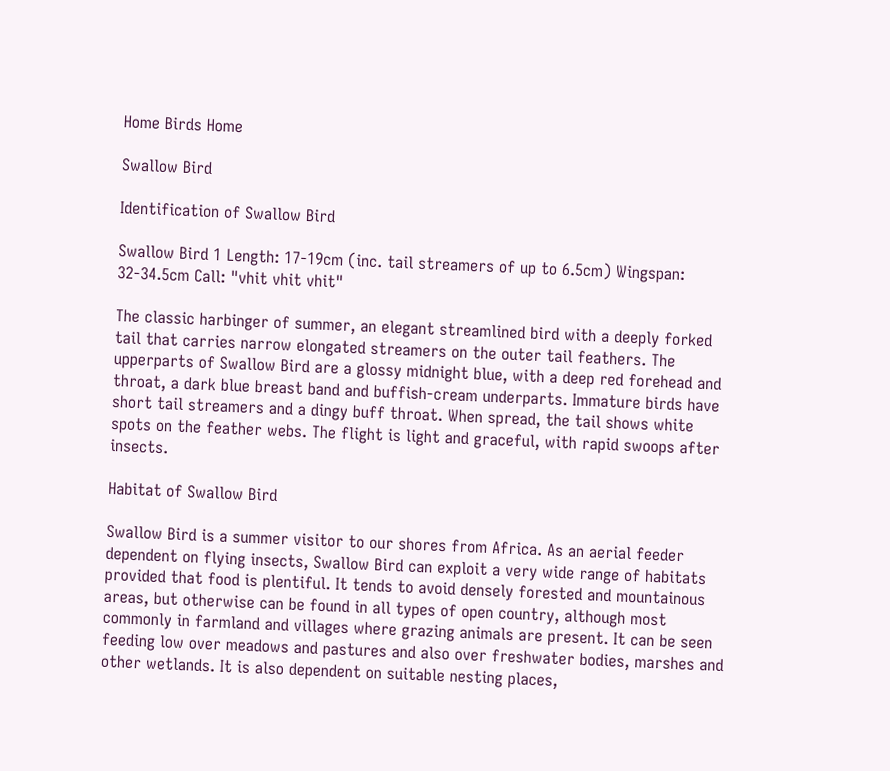Home Birds Home

Swallow Bird

Identification of Swallow Bird

Swallow Bird 1 Length: 17-19cm (inc. tail streamers of up to 6.5cm) Wingspan: 32-34.5cm Call: "vhit vhit vhit"

The classic harbinger of summer, an elegant streamlined bird with a deeply forked tail that carries narrow elongated streamers on the outer tail feathers. The upperparts of Swallow Bird are a glossy midnight blue, with a deep red forehead and throat, a dark blue breast band and buffish-cream underparts. Immature birds have short tail streamers and a dingy buff throat. When spread, the tail shows white spots on the feather webs. The flight is light and graceful, with rapid swoops after insects.

Habitat of Swallow Bird

Swallow Bird is a summer visitor to our shores from Africa. As an aerial feeder dependent on flying insects, Swallow Bird can exploit a very wide range of habitats provided that food is plentiful. It tends to avoid densely forested and mountainous areas, but otherwise can be found in all types of open country, although most commonly in farmland and villages where grazing animals are present. It can be seen feeding low over meadows and pastures and also over freshwater bodies, marshes and other wetlands. It is also dependent on suitable nesting places,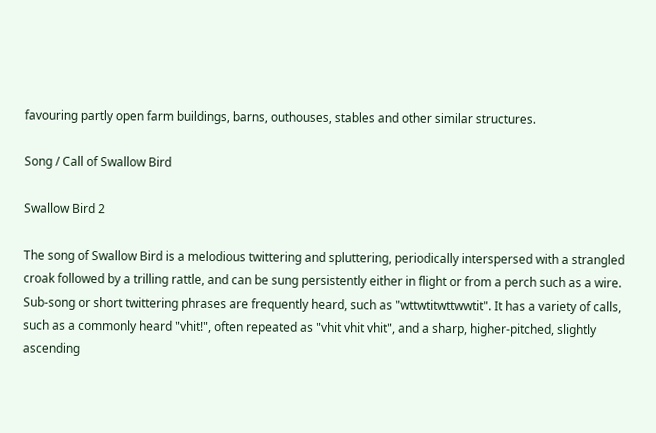favouring partly open farm buildings, barns, outhouses, stables and other similar structures.

Song / Call of Swallow Bird

Swallow Bird 2

The song of Swallow Bird is a melodious twittering and spluttering, periodically interspersed with a strangled croak followed by a trilling rattle, and can be sung persistently either in flight or from a perch such as a wire. Sub-song or short twittering phrases are frequently heard, such as "wttwtitwttwwtit". It has a variety of calls, such as a commonly heard "vhit!", often repeated as "vhit vhit vhit", and a sharp, higher-pitched, slightly ascending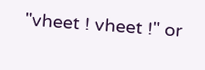"vheet ! vheet !" or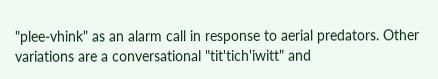"plee-vhink" as an alarm call in response to aerial predators. Other variations are a conversational "tit'tich'iwitt" and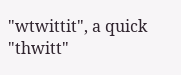"wtwittit", a quick "thwitt"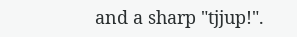and a sharp "tjjup!".